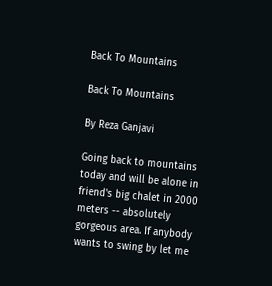Back To Mountains

Back To Mountains

By Reza Ganjavi

Going back to mountains today and will be alone in friend's big chalet in 2000 meters -- absolutely gorgeous area. If anybody wants to swing by let me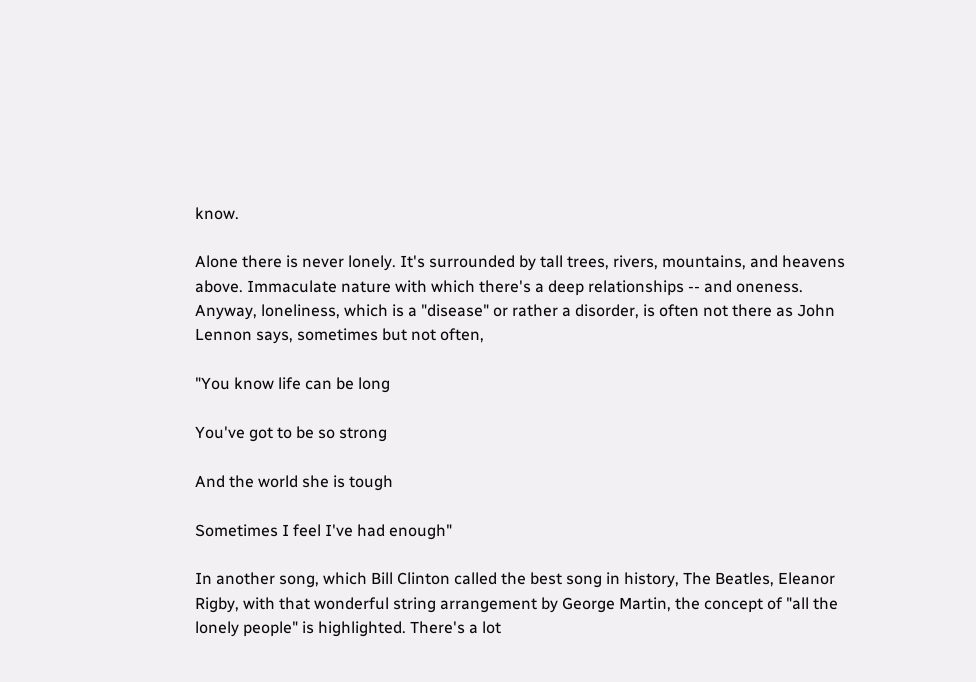know.

Alone there is never lonely. It's surrounded by tall trees, rivers, mountains, and heavens above. Immaculate nature with which there's a deep relationships -- and oneness. Anyway, loneliness, which is a "disease" or rather a disorder, is often not there as John Lennon says, sometimes but not often,

"You know life can be long

You've got to be so strong

And the world she is tough

Sometimes I feel I've had enough"

In another song, which Bill Clinton called the best song in history, The Beatles, Eleanor Rigby, with that wonderful string arrangement by George Martin, the concept of "all the lonely people" is highlighted. There's a lot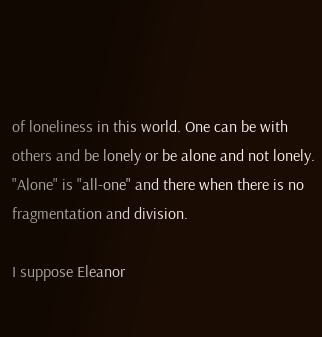of loneliness in this world. One can be with others and be lonely or be alone and not lonely. "Alone" is "all-one" and there when there is no fragmentation and division.

I suppose Eleanor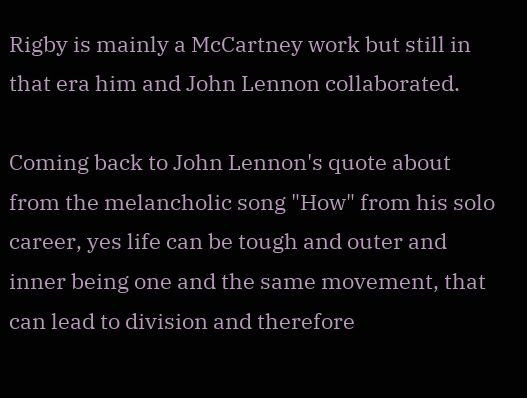Rigby is mainly a McCartney work but still in that era him and John Lennon collaborated.

Coming back to John Lennon's quote about from the melancholic song "How" from his solo career, yes life can be tough and outer and inner being one and the same movement, that can lead to division and therefore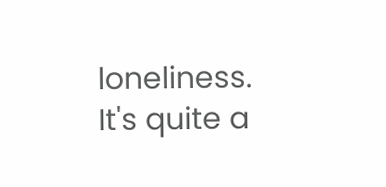loneliness. It's quite a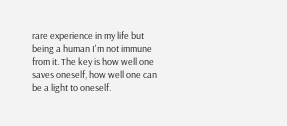rare experience in my life but being a human I'm not immune from it. The key is how well one saves oneself, how well one can be a light to oneself.